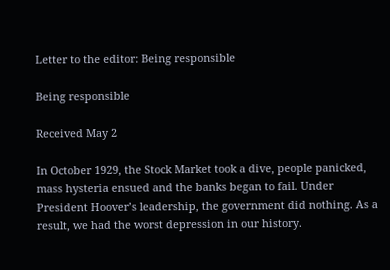Letter to the editor: Being responsible

Being responsible

Received May 2

In October 1929, the Stock Market took a dive, people panicked, mass hysteria ensued and the banks began to fail. Under President Hoover’s leadership, the government did nothing. As a result, we had the worst depression in our history.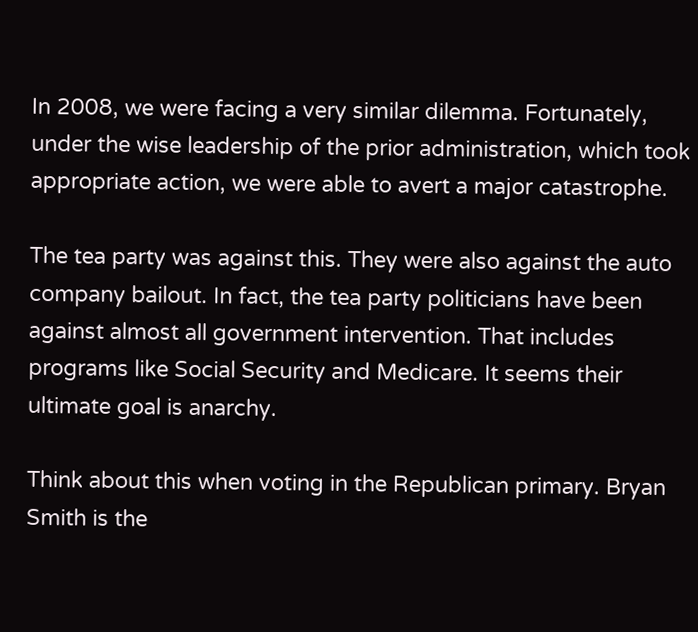In 2008, we were facing a very similar dilemma. Fortunately, under the wise leadership of the prior administration, which took appropriate action, we were able to avert a major catastrophe.

The tea party was against this. They were also against the auto company bailout. In fact, the tea party politicians have been against almost all government intervention. That includes programs like Social Security and Medicare. It seems their ultimate goal is anarchy.

Think about this when voting in the Republican primary. Bryan Smith is the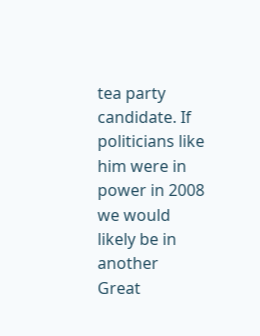tea party candidate. If politicians like him were in power in 2008 we would likely be in another Great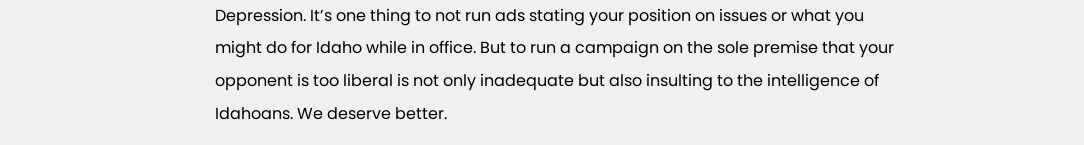Depression. It’s one thing to not run ads stating your position on issues or what you might do for Idaho while in office. But to run a campaign on the sole premise that your opponent is too liberal is not only inadequate but also insulting to the intelligence of Idahoans. We deserve better.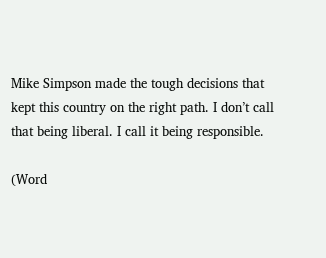Mike Simpson made the tough decisions that kept this country on the right path. I don’t call that being liberal. I call it being responsible.

(Word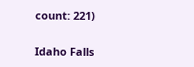count: 221)


Idaho Falls